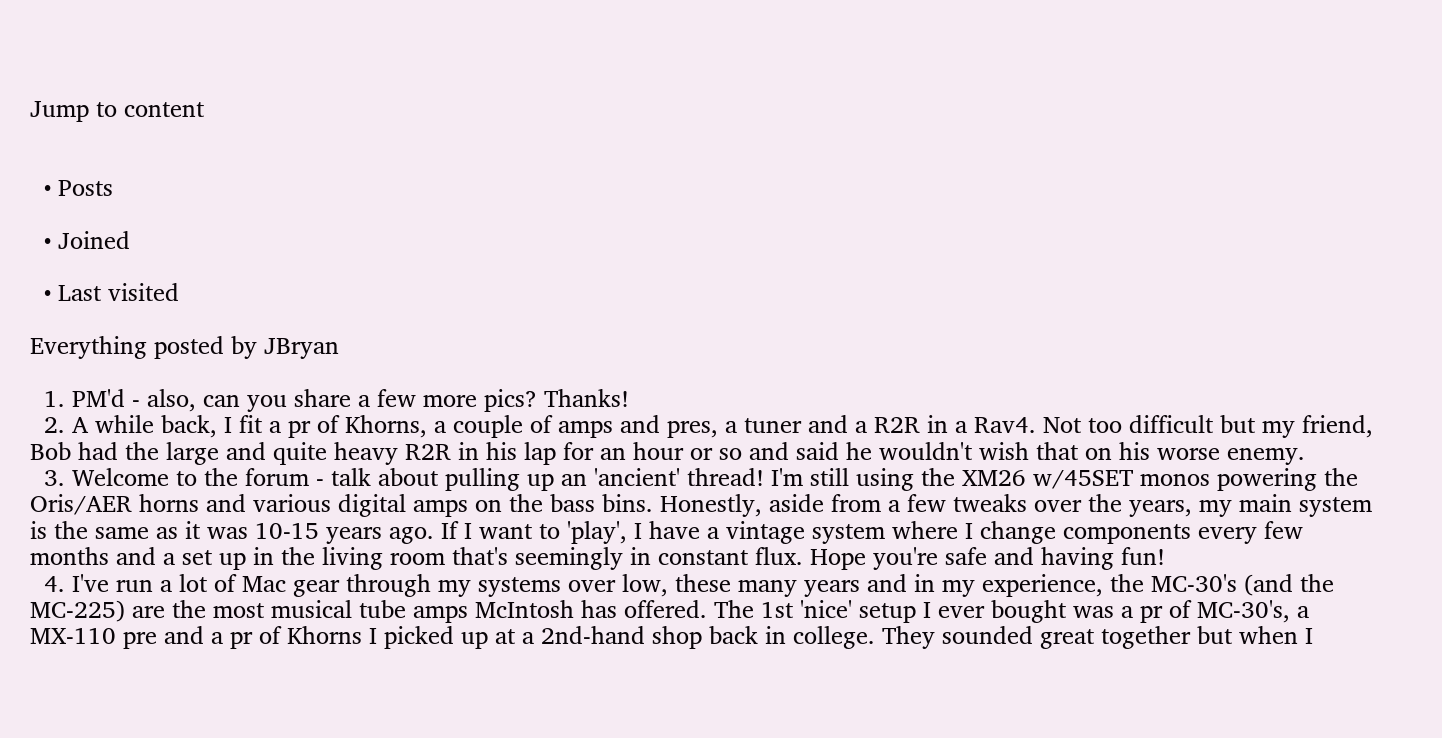Jump to content


  • Posts

  • Joined

  • Last visited

Everything posted by JBryan

  1. PM'd - also, can you share a few more pics? Thanks!
  2. A while back, I fit a pr of Khorns, a couple of amps and pres, a tuner and a R2R in a Rav4. Not too difficult but my friend, Bob had the large and quite heavy R2R in his lap for an hour or so and said he wouldn't wish that on his worse enemy.
  3. Welcome to the forum - talk about pulling up an 'ancient' thread! I'm still using the XM26 w/45SET monos powering the Oris/AER horns and various digital amps on the bass bins. Honestly, aside from a few tweaks over the years, my main system is the same as it was 10-15 years ago. If I want to 'play', I have a vintage system where I change components every few months and a set up in the living room that's seemingly in constant flux. Hope you're safe and having fun!
  4. I've run a lot of Mac gear through my systems over low, these many years and in my experience, the MC-30's (and the MC-225) are the most musical tube amps McIntosh has offered. The 1st 'nice' setup I ever bought was a pr of MC-30's, a MX-110 pre and a pr of Khorns I picked up at a 2nd-hand shop back in college. They sounded great together but when I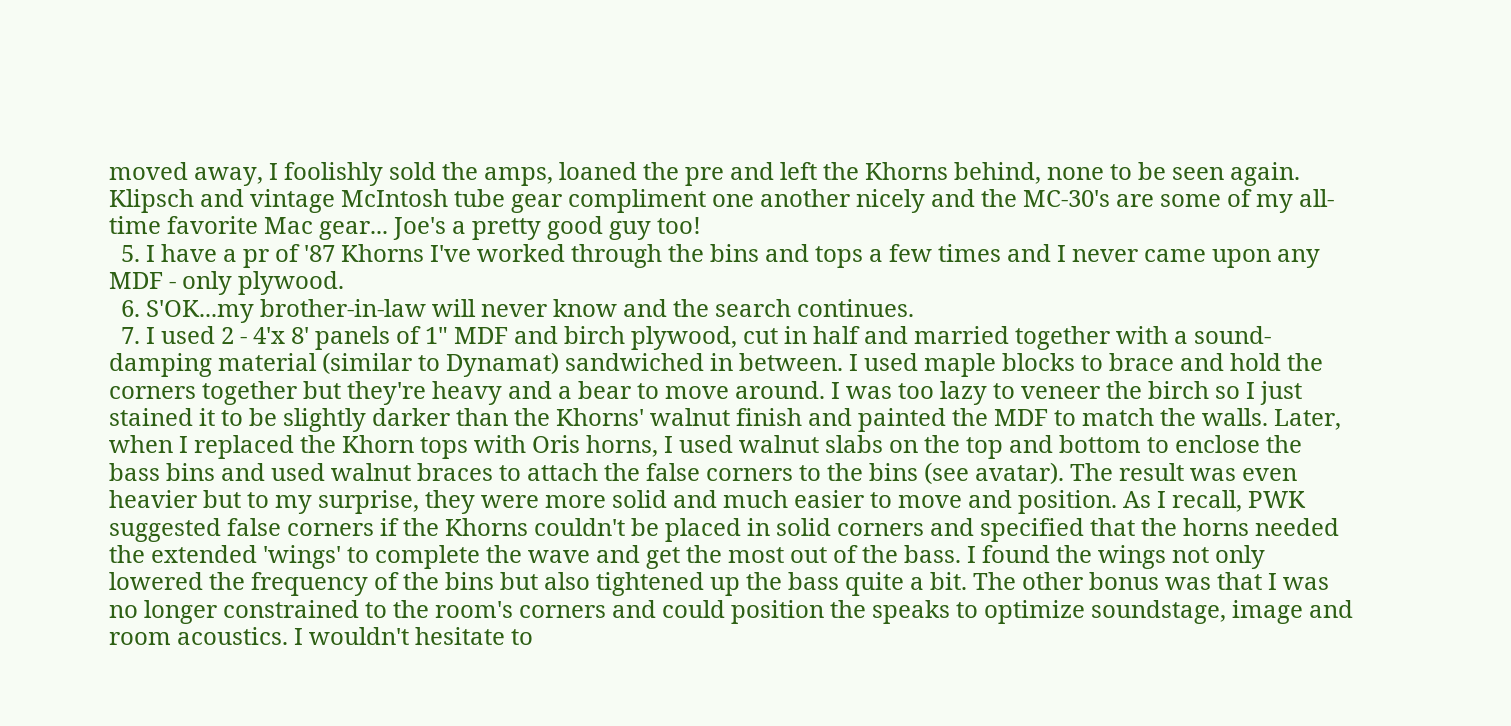moved away, I foolishly sold the amps, loaned the pre and left the Khorns behind, none to be seen again. Klipsch and vintage McIntosh tube gear compliment one another nicely and the MC-30's are some of my all-time favorite Mac gear... Joe's a pretty good guy too!
  5. I have a pr of '87 Khorns I've worked through the bins and tops a few times and I never came upon any MDF - only plywood.
  6. S'OK...my brother-in-law will never know and the search continues.
  7. I used 2 - 4'x 8' panels of 1" MDF and birch plywood, cut in half and married together with a sound-damping material (similar to Dynamat) sandwiched in between. I used maple blocks to brace and hold the corners together but they're heavy and a bear to move around. I was too lazy to veneer the birch so I just stained it to be slightly darker than the Khorns' walnut finish and painted the MDF to match the walls. Later, when I replaced the Khorn tops with Oris horns, I used walnut slabs on the top and bottom to enclose the bass bins and used walnut braces to attach the false corners to the bins (see avatar). The result was even heavier but to my surprise, they were more solid and much easier to move and position. As I recall, PWK suggested false corners if the Khorns couldn't be placed in solid corners and specified that the horns needed the extended 'wings' to complete the wave and get the most out of the bass. I found the wings not only lowered the frequency of the bins but also tightened up the bass quite a bit. The other bonus was that I was no longer constrained to the room's corners and could position the speaks to optimize soundstage, image and room acoustics. I wouldn't hesitate to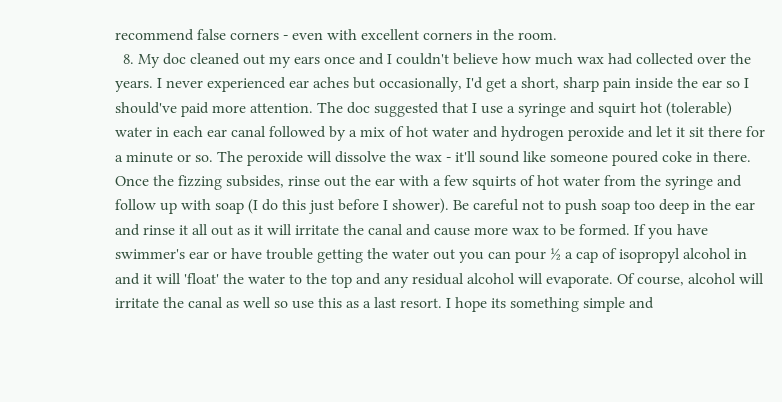recommend false corners - even with excellent corners in the room.
  8. My doc cleaned out my ears once and I couldn't believe how much wax had collected over the years. I never experienced ear aches but occasionally, I'd get a short, sharp pain inside the ear so I should've paid more attention. The doc suggested that I use a syringe and squirt hot (tolerable) water in each ear canal followed by a mix of hot water and hydrogen peroxide and let it sit there for a minute or so. The peroxide will dissolve the wax - it'll sound like someone poured coke in there. Once the fizzing subsides, rinse out the ear with a few squirts of hot water from the syringe and follow up with soap (I do this just before I shower). Be careful not to push soap too deep in the ear and rinse it all out as it will irritate the canal and cause more wax to be formed. If you have swimmer's ear or have trouble getting the water out you can pour ½ a cap of isopropyl alcohol in and it will 'float' the water to the top and any residual alcohol will evaporate. Of course, alcohol will irritate the canal as well so use this as a last resort. I hope its something simple and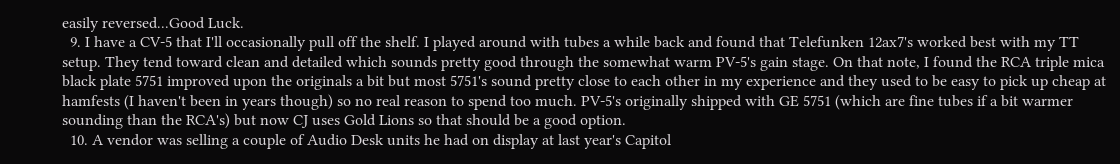easily reversed...Good Luck.
  9. I have a CV-5 that I'll occasionally pull off the shelf. I played around with tubes a while back and found that Telefunken 12ax7's worked best with my TT setup. They tend toward clean and detailed which sounds pretty good through the somewhat warm PV-5's gain stage. On that note, I found the RCA triple mica black plate 5751 improved upon the originals a bit but most 5751's sound pretty close to each other in my experience and they used to be easy to pick up cheap at hamfests (I haven't been in years though) so no real reason to spend too much. PV-5's originally shipped with GE 5751 (which are fine tubes if a bit warmer sounding than the RCA's) but now CJ uses Gold Lions so that should be a good option.
  10. A vendor was selling a couple of Audio Desk units he had on display at last year's Capitol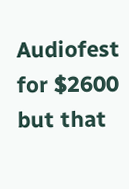Audiofest for $2600 but that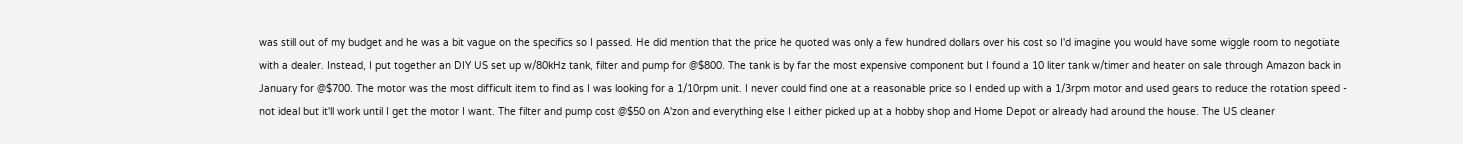was still out of my budget and he was a bit vague on the specifics so I passed. He did mention that the price he quoted was only a few hundred dollars over his cost so I'd imagine you would have some wiggle room to negotiate with a dealer. Instead, I put together an DIY US set up w/80kHz tank, filter and pump for @$800. The tank is by far the most expensive component but I found a 10 liter tank w/timer and heater on sale through Amazon back in January for @$700. The motor was the most difficult item to find as I was looking for a 1/10rpm unit. I never could find one at a reasonable price so I ended up with a 1/3rpm motor and used gears to reduce the rotation speed - not ideal but it'll work until I get the motor I want. The filter and pump cost @$50 on A'zon and everything else I either picked up at a hobby shop and Home Depot or already had around the house. The US cleaner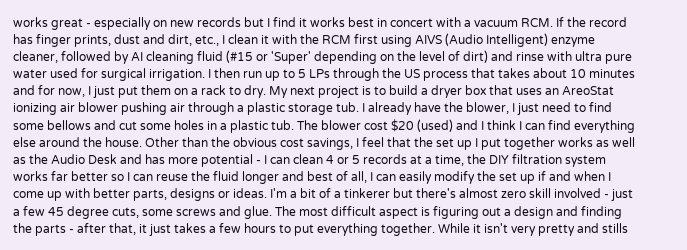works great - especially on new records but I find it works best in concert with a vacuum RCM. If the record has finger prints, dust and dirt, etc., I clean it with the RCM first using AIVS (Audio Intelligent) enzyme cleaner, followed by AI cleaning fluid (#15 or 'Super' depending on the level of dirt) and rinse with ultra pure water used for surgical irrigation. I then run up to 5 LPs through the US process that takes about 10 minutes and for now, I just put them on a rack to dry. My next project is to build a dryer box that uses an AreoStat ionizing air blower pushing air through a plastic storage tub. I already have the blower, I just need to find some bellows and cut some holes in a plastic tub. The blower cost $20 (used) and I think I can find everything else around the house. Other than the obvious cost savings, I feel that the set up I put together works as well as the Audio Desk and has more potential - I can clean 4 or 5 records at a time, the DIY filtration system works far better so I can reuse the fluid longer and best of all, I can easily modify the set up if and when I come up with better parts, designs or ideas. I'm a bit of a tinkerer but there's almost zero skill involved - just a few 45 degree cuts, some screws and glue. The most difficult aspect is figuring out a design and finding the parts - after that, it just takes a few hours to put everything together. While it isn't very pretty and stills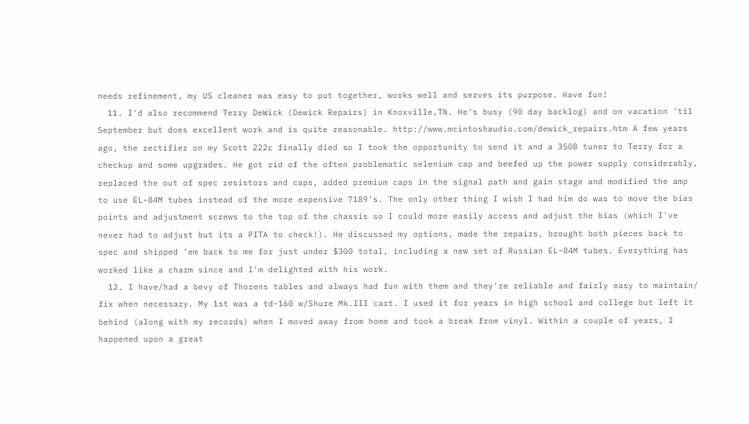needs refinement, my US cleaner was easy to put together, works well and serves its purpose. Have fun!
  11. I'd also recommend Terry DeWick (Dewick Repairs) in Knoxville,TN. He's busy (90 day backlog) and on vacation 'til September but does excellent work and is quite reasonable. http://www.mcintoshaudio.com/dewick_repairs.htm A few years ago, the rectifier on my Scott 222c finally died so I took the opportunity to send it and a 350B tuner to Terry for a checkup and some upgrades. He got rid of the often problematic selenium cap and beefed up the power supply considerably, replaced the out of spec resistors and caps, added premium caps in the signal path and gain stage and modified the amp to use EL-84M tubes instead of the more expensive 7189's. The only other thing I wish I had him do was to move the bias points and adjustment screws to the top of the chassis so I could more easily access and adjust the bias (which I've never had to adjust but its a PITA to check!). He discussed my options, made the repairs, brought both pieces back to spec and shipped 'em back to me for just under $300 total, including a new set of Russian EL-84M tubes. Everything has worked like a charm since and I'm delighted with his work.
  12. I have/had a bevy of Thorens tables and always had fun with them and they're reliable and fairly easy to maintain/ fix when necessary. My 1st was a td-160 w/Shure Mk.III cart. I used it for years in high school and college but left it behind (along with my records) when I moved away from home and took a break from vinyl. Within a couple of years, I happened upon a great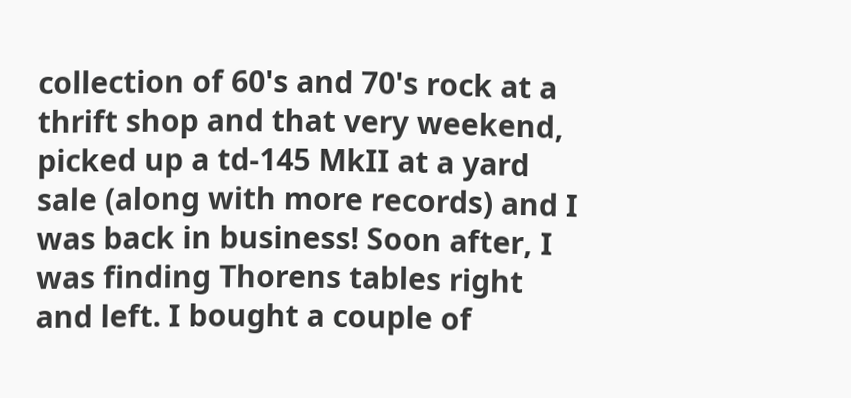collection of 60's and 70's rock at a thrift shop and that very weekend, picked up a td-145 MkII at a yard sale (along with more records) and I was back in business! Soon after, I was finding Thorens tables right and left. I bought a couple of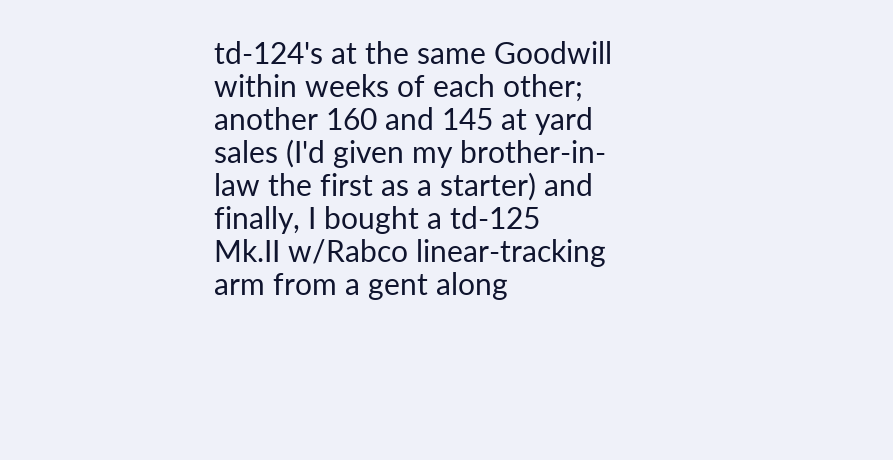td-124's at the same Goodwill within weeks of each other; another 160 and 145 at yard sales (I'd given my brother-in-law the first as a starter) and finally, I bought a td-125 Mk.II w/Rabco linear-tracking arm from a gent along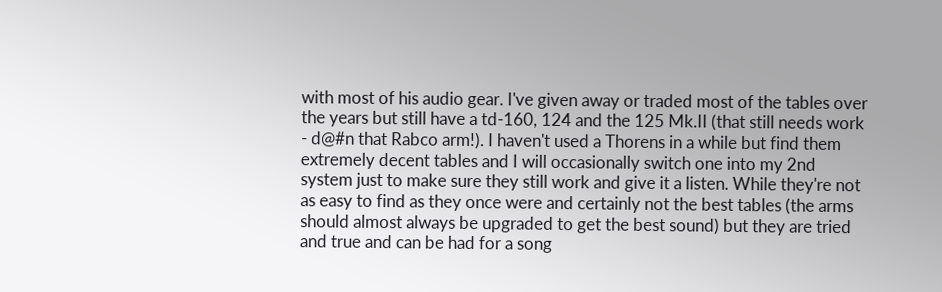with most of his audio gear. I've given away or traded most of the tables over the years but still have a td-160, 124 and the 125 Mk.II (that still needs work - d@#n that Rabco arm!). I haven't used a Thorens in a while but find them extremely decent tables and I will occasionally switch one into my 2nd system just to make sure they still work and give it a listen. While they're not as easy to find as they once were and certainly not the best tables (the arms should almost always be upgraded to get the best sound) but they are tried and true and can be had for a song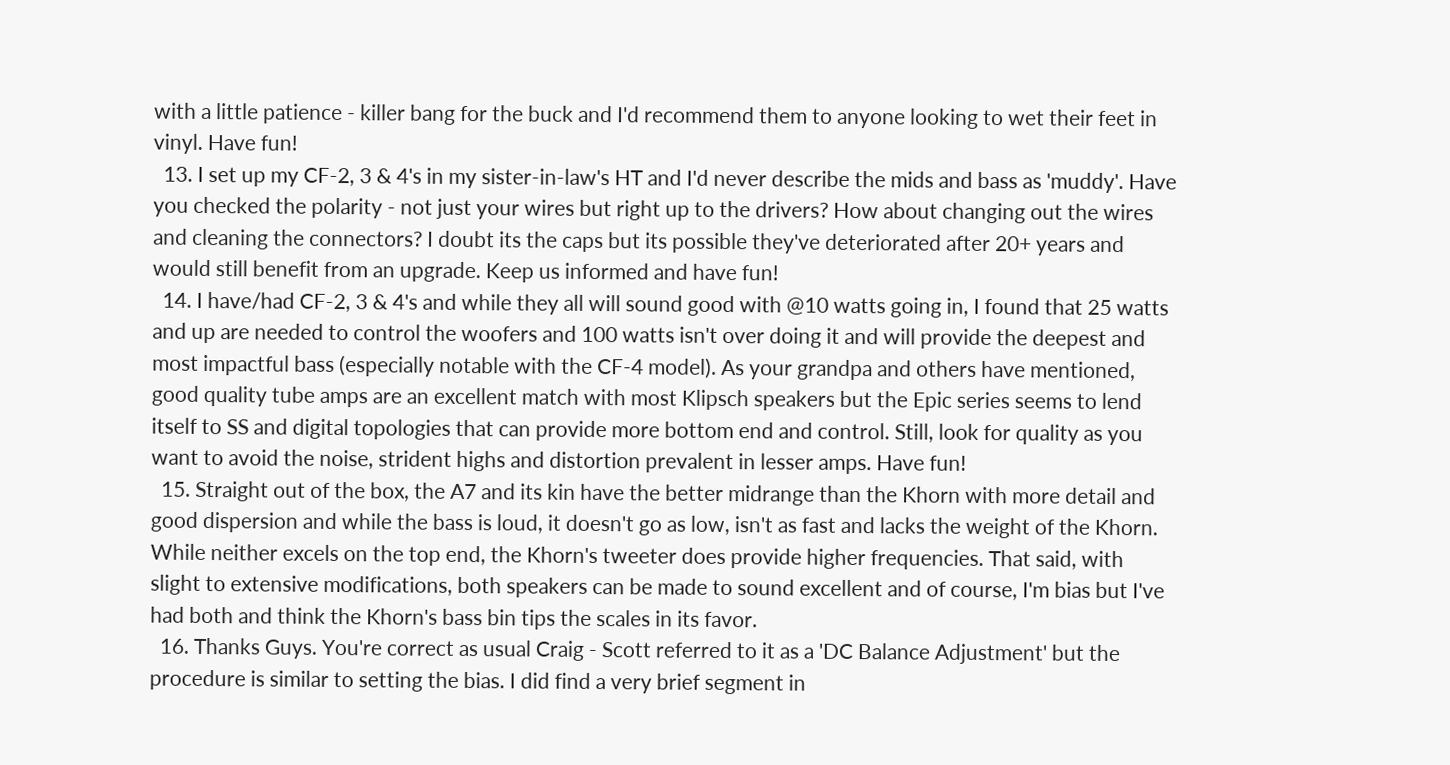with a little patience - killer bang for the buck and I'd recommend them to anyone looking to wet their feet in vinyl. Have fun!
  13. I set up my CF-2, 3 & 4's in my sister-in-law's HT and I'd never describe the mids and bass as 'muddy'. Have you checked the polarity - not just your wires but right up to the drivers? How about changing out the wires and cleaning the connectors? I doubt its the caps but its possible they've deteriorated after 20+ years and would still benefit from an upgrade. Keep us informed and have fun!
  14. I have/had CF-2, 3 & 4's and while they all will sound good with @10 watts going in, I found that 25 watts and up are needed to control the woofers and 100 watts isn't over doing it and will provide the deepest and most impactful bass (especially notable with the CF-4 model). As your grandpa and others have mentioned, good quality tube amps are an excellent match with most Klipsch speakers but the Epic series seems to lend itself to SS and digital topologies that can provide more bottom end and control. Still, look for quality as you want to avoid the noise, strident highs and distortion prevalent in lesser amps. Have fun!
  15. Straight out of the box, the A7 and its kin have the better midrange than the Khorn with more detail and good dispersion and while the bass is loud, it doesn't go as low, isn't as fast and lacks the weight of the Khorn. While neither excels on the top end, the Khorn's tweeter does provide higher frequencies. That said, with slight to extensive modifications, both speakers can be made to sound excellent and of course, I'm bias but I've had both and think the Khorn's bass bin tips the scales in its favor.
  16. Thanks Guys. You're correct as usual Craig - Scott referred to it as a 'DC Balance Adjustment' but the procedure is similar to setting the bias. I did find a very brief segment in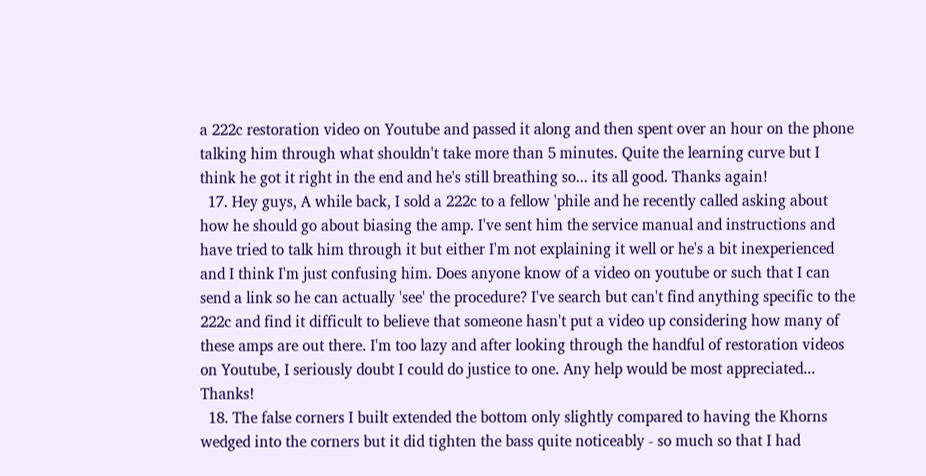a 222c restoration video on Youtube and passed it along and then spent over an hour on the phone talking him through what shouldn't take more than 5 minutes. Quite the learning curve but I think he got it right in the end and he's still breathing so... its all good. Thanks again!
  17. Hey guys, A while back, I sold a 222c to a fellow 'phile and he recently called asking about how he should go about biasing the amp. I've sent him the service manual and instructions and have tried to talk him through it but either I'm not explaining it well or he's a bit inexperienced and I think I'm just confusing him. Does anyone know of a video on youtube or such that I can send a link so he can actually 'see' the procedure? I've search but can't find anything specific to the 222c and find it difficult to believe that someone hasn't put a video up considering how many of these amps are out there. I'm too lazy and after looking through the handful of restoration videos on Youtube, I seriously doubt I could do justice to one. Any help would be most appreciated... Thanks!
  18. The false corners I built extended the bottom only slightly compared to having the Khorns wedged into the corners but it did tighten the bass quite noticeably - so much so that I had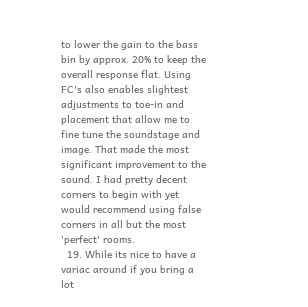to lower the gain to the bass bin by approx. 20% to keep the overall response flat. Using FC's also enables slightest adjustments to toe-in and placement that allow me to fine tune the soundstage and image. That made the most significant improvement to the sound. I had pretty decent corners to begin with yet would recommend using false corners in all but the most 'perfect' rooms.
  19. While its nice to have a variac around if you bring a lot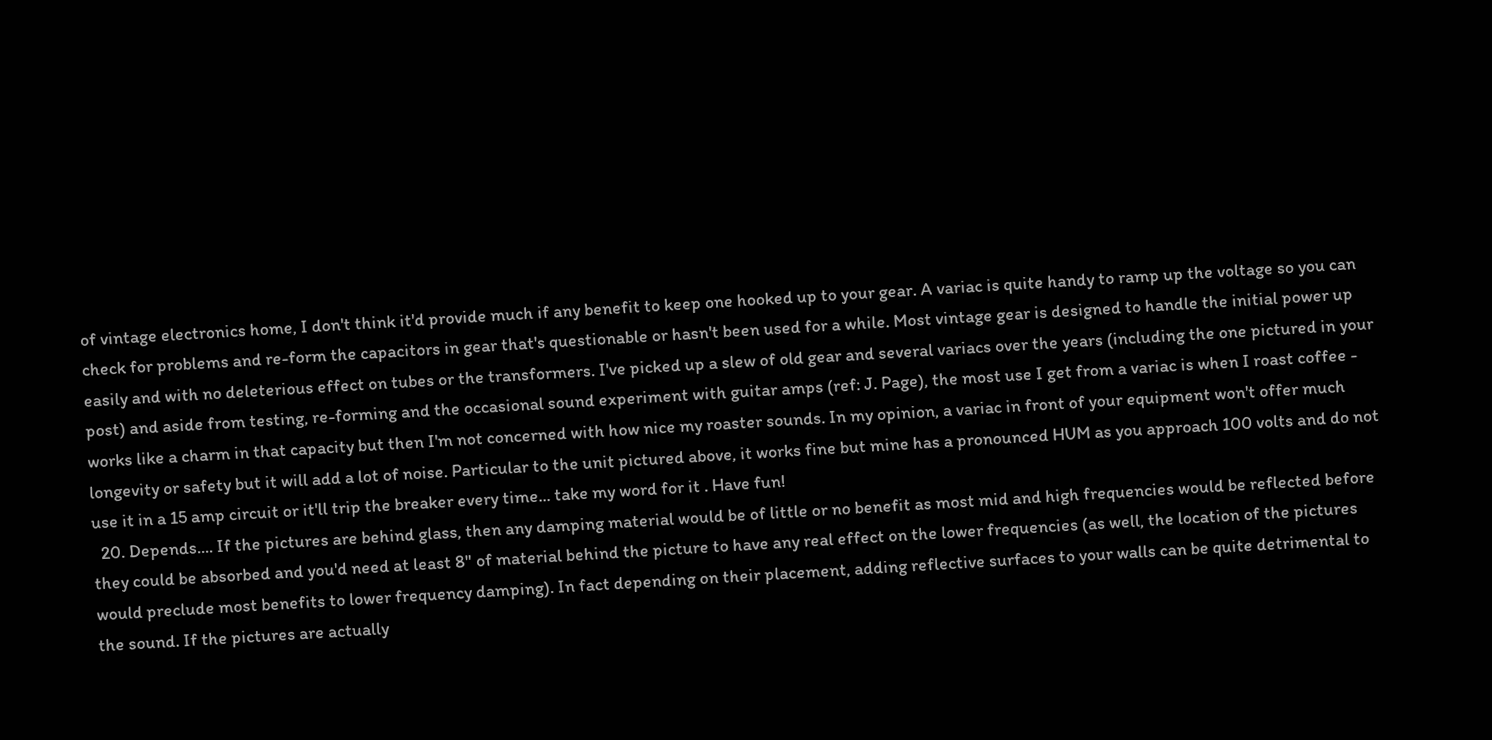of vintage electronics home, I don't think it'd provide much if any benefit to keep one hooked up to your gear. A variac is quite handy to ramp up the voltage so you can check for problems and re-form the capacitors in gear that's questionable or hasn't been used for a while. Most vintage gear is designed to handle the initial power up easily and with no deleterious effect on tubes or the transformers. I've picked up a slew of old gear and several variacs over the years (including the one pictured in your post) and aside from testing, re-forming and the occasional sound experiment with guitar amps (ref: J. Page), the most use I get from a variac is when I roast coffee - works like a charm in that capacity but then I'm not concerned with how nice my roaster sounds. In my opinion, a variac in front of your equipment won't offer much longevity or safety but it will add a lot of noise. Particular to the unit pictured above, it works fine but mine has a pronounced HUM as you approach 100 volts and do not use it in a 15 amp circuit or it'll trip the breaker every time... take my word for it . Have fun!
  20. Depends.... If the pictures are behind glass, then any damping material would be of little or no benefit as most mid and high frequencies would be reflected before they could be absorbed and you'd need at least 8" of material behind the picture to have any real effect on the lower frequencies (as well, the location of the pictures would preclude most benefits to lower frequency damping). In fact depending on their placement, adding reflective surfaces to your walls can be quite detrimental to the sound. If the pictures are actually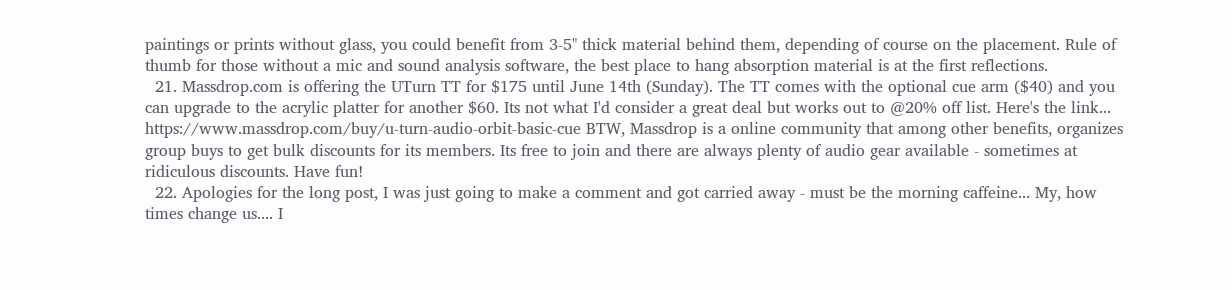paintings or prints without glass, you could benefit from 3-5" thick material behind them, depending of course on the placement. Rule of thumb for those without a mic and sound analysis software, the best place to hang absorption material is at the first reflections.
  21. Massdrop.com is offering the UTurn TT for $175 until June 14th (Sunday). The TT comes with the optional cue arm ($40) and you can upgrade to the acrylic platter for another $60. Its not what I'd consider a great deal but works out to @20% off list. Here's the link... https://www.massdrop.com/buy/u-turn-audio-orbit-basic-cue BTW, Massdrop is a online community that among other benefits, organizes group buys to get bulk discounts for its members. Its free to join and there are always plenty of audio gear available - sometimes at ridiculous discounts. Have fun!
  22. Apologies for the long post, I was just going to make a comment and got carried away - must be the morning caffeine... My, how times change us.... I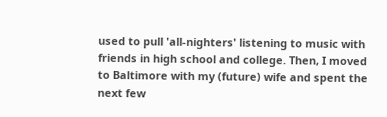used to pull 'all-nighters' listening to music with friends in high school and college. Then, I moved to Baltimore with my (future) wife and spent the next few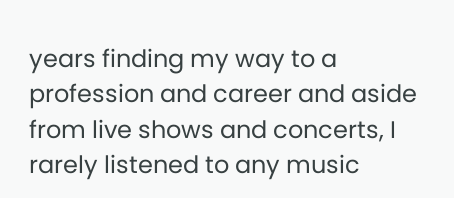years finding my way to a profession and career and aside from live shows and concerts, I rarely listened to any music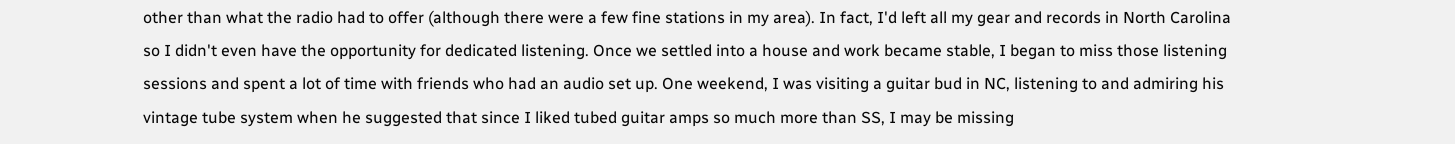other than what the radio had to offer (although there were a few fine stations in my area). In fact, I'd left all my gear and records in North Carolina so I didn't even have the opportunity for dedicated listening. Once we settled into a house and work became stable, I began to miss those listening sessions and spent a lot of time with friends who had an audio set up. One weekend, I was visiting a guitar bud in NC, listening to and admiring his vintage tube system when he suggested that since I liked tubed guitar amps so much more than SS, I may be missing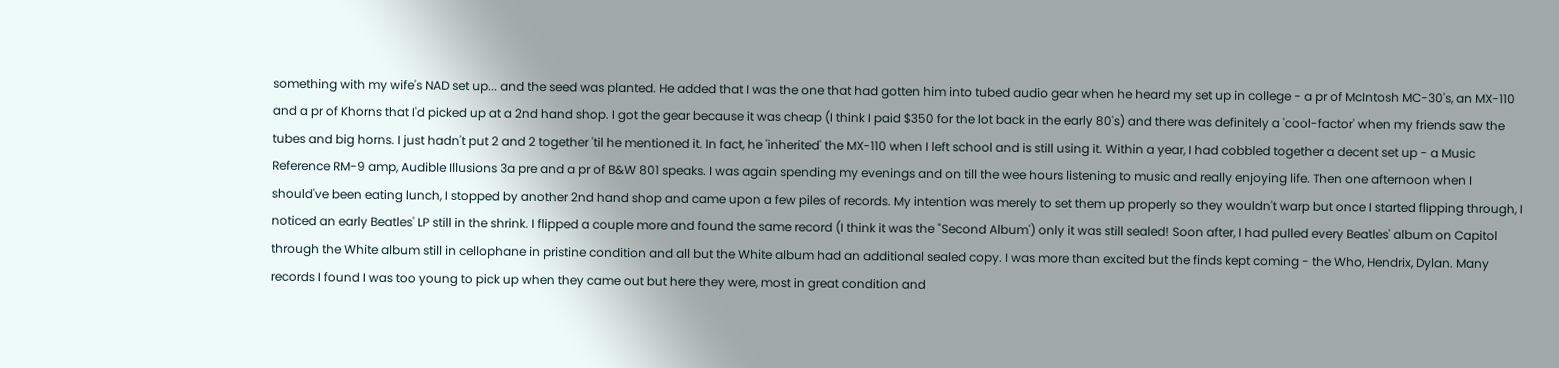something with my wife's NAD set up... and the seed was planted. He added that I was the one that had gotten him into tubed audio gear when he heard my set up in college - a pr of McIntosh MC-30's, an MX-110 and a pr of Khorns that I'd picked up at a 2nd hand shop. I got the gear because it was cheap (I think I paid $350 for the lot back in the early 80's) and there was definitely a 'cool-factor' when my friends saw the tubes and big horns. I just hadn't put 2 and 2 together 'til he mentioned it. In fact, he 'inherited' the MX-110 when I left school and is still using it. Within a year, I had cobbled together a decent set up - a Music Reference RM-9 amp, Audible Illusions 3a pre and a pr of B&W 801 speaks. I was again spending my evenings and on till the wee hours listening to music and really enjoying life. Then one afternoon when I should've been eating lunch, I stopped by another 2nd hand shop and came upon a few piles of records. My intention was merely to set them up properly so they wouldn't warp but once I started flipping through, I noticed an early Beatles' LP still in the shrink. I flipped a couple more and found the same record (I think it was the "Second Album') only it was still sealed! Soon after, I had pulled every Beatles' album on Capitol through the White album still in cellophane in pristine condition and all but the White album had an additional sealed copy. I was more than excited but the finds kept coming - the Who, Hendrix, Dylan. Many records I found I was too young to pick up when they came out but here they were, most in great condition and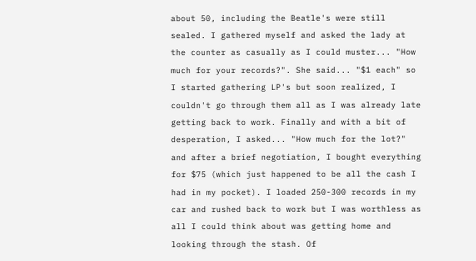about 50, including the Beatle's were still sealed. I gathered myself and asked the lady at the counter as casually as I could muster... "How much for your records?". She said... "$1 each" so I started gathering LP's but soon realized, I couldn't go through them all as I was already late getting back to work. Finally and with a bit of desperation, I asked... "How much for the lot?" and after a brief negotiation, I bought everything for $75 (which just happened to be all the cash I had in my pocket). I loaded 250-300 records in my car and rushed back to work but I was worthless as all I could think about was getting home and looking through the stash. Of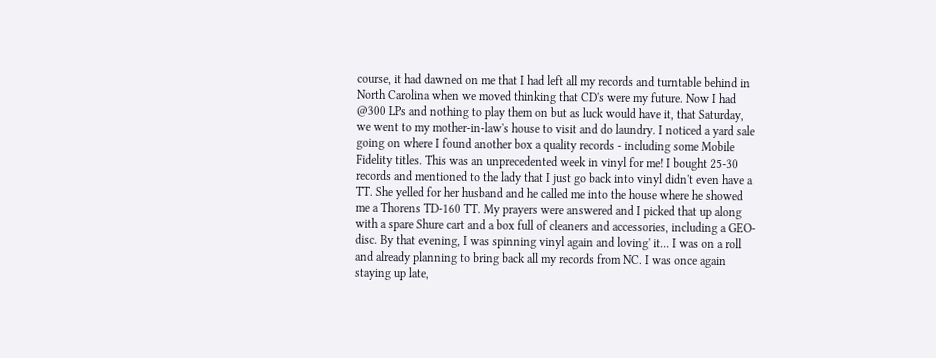course, it had dawned on me that I had left all my records and turntable behind in North Carolina when we moved thinking that CD's were my future. Now I had @300 LPs and nothing to play them on but as luck would have it, that Saturday, we went to my mother-in-law's house to visit and do laundry. I noticed a yard sale going on where I found another box a quality records - including some Mobile Fidelity titles. This was an unprecedented week in vinyl for me! I bought 25-30 records and mentioned to the lady that I just go back into vinyl didn't even have a TT. She yelled for her husband and he called me into the house where he showed me a Thorens TD-160 TT. My prayers were answered and I picked that up along with a spare Shure cart and a box full of cleaners and accessories, including a GEO-disc. By that evening, I was spinning vinyl again and loving' it... I was on a roll and already planning to bring back all my records from NC. I was once again staying up late,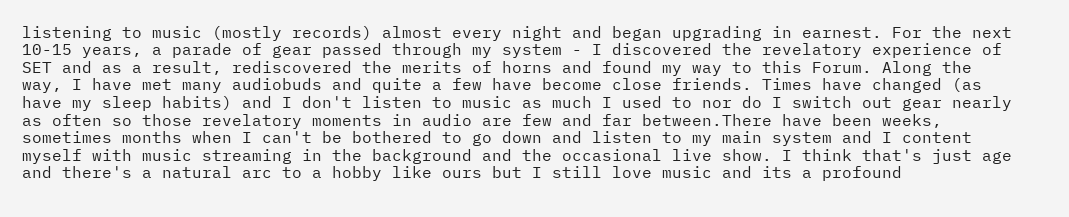listening to music (mostly records) almost every night and began upgrading in earnest. For the next 10-15 years, a parade of gear passed through my system - I discovered the revelatory experience of SET and as a result, rediscovered the merits of horns and found my way to this Forum. Along the way, I have met many audiobuds and quite a few have become close friends. Times have changed (as have my sleep habits) and I don't listen to music as much I used to nor do I switch out gear nearly as often so those revelatory moments in audio are few and far between.There have been weeks, sometimes months when I can't be bothered to go down and listen to my main system and I content myself with music streaming in the background and the occasional live show. I think that's just age and there's a natural arc to a hobby like ours but I still love music and its a profound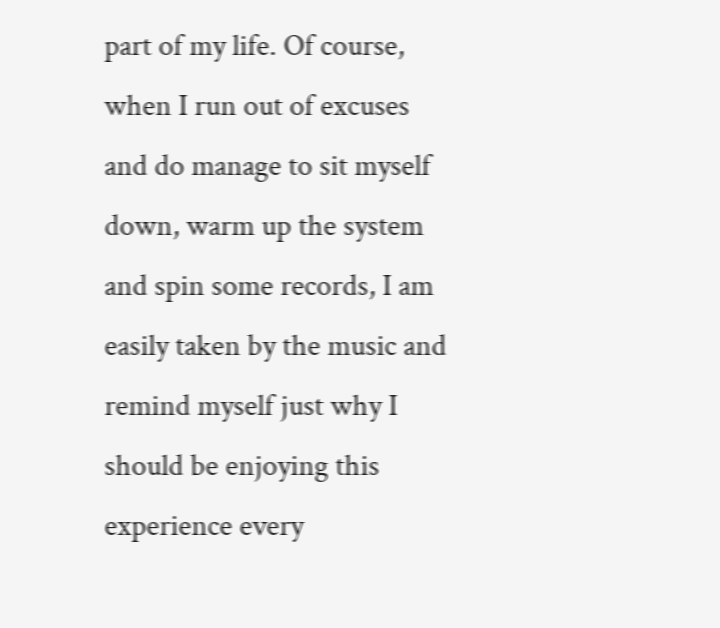part of my life. Of course, when I run out of excuses and do manage to sit myself down, warm up the system and spin some records, I am easily taken by the music and remind myself just why I should be enjoying this experience every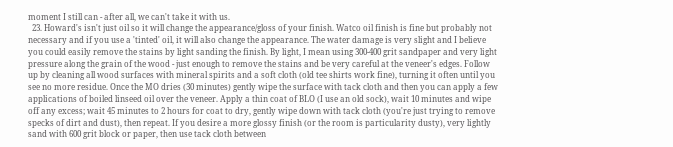moment I still can - after all, we can't take it with us.
  23. Howard's isn't just oil so it will change the appearance/gloss of your finish. Watco oil finish is fine but probably not necessary and if you use a 'tinted' oil, it will also change the appearance. The water damage is very slight and I believe you could easily remove the stains by light sanding the finish. By light, I mean using 300-400 grit sandpaper and very light pressure along the grain of the wood - just enough to remove the stains and be very careful at the veneer's edges. Follow up by cleaning all wood surfaces with mineral spirits and a soft cloth (old tee shirts work fine), turning it often until you see no more residue. Once the MO dries (30 minutes) gently wipe the surface with tack cloth and then you can apply a few applications of boiled linseed oil over the veneer. Apply a thin coat of BLO (I use an old sock), wait 10 minutes and wipe off any excess; wait 45 minutes to 2 hours for coat to dry, gently wipe down with tack cloth (you're just trying to remove specks of dirt and dust), then repeat. If you desire a more glossy finish (or the room is particularity dusty), very lightly sand with 600 grit block or paper, then use tack cloth between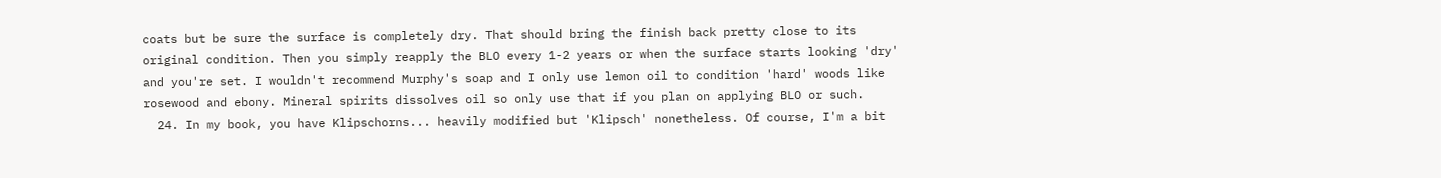coats but be sure the surface is completely dry. That should bring the finish back pretty close to its original condition. Then you simply reapply the BLO every 1-2 years or when the surface starts looking 'dry' and you're set. I wouldn't recommend Murphy's soap and I only use lemon oil to condition 'hard' woods like rosewood and ebony. Mineral spirits dissolves oil so only use that if you plan on applying BLO or such.
  24. In my book, you have Klipschorns... heavily modified but 'Klipsch' nonetheless. Of course, I'm a bit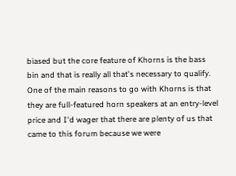biased but the core feature of Khorns is the bass bin and that is really all that's necessary to qualify. One of the main reasons to go with Khorns is that they are full-featured horn speakers at an entry-level price and I'd wager that there are plenty of us that came to this forum because we were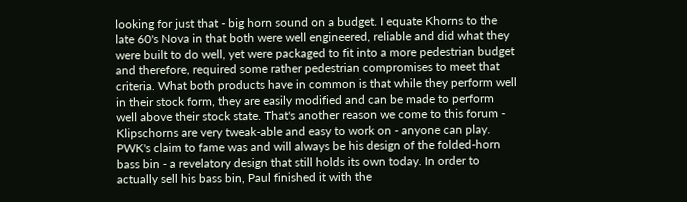looking for just that - big horn sound on a budget. I equate Khorns to the late 60's Nova in that both were well engineered, reliable and did what they were built to do well, yet were packaged to fit into a more pedestrian budget and therefore, required some rather pedestrian compromises to meet that criteria. What both products have in common is that while they perform well in their stock form, they are easily modified and can be made to perform well above their stock state. That's another reason we come to this forum - Klipschorns are very tweak-able and easy to work on - anyone can play. PWK's claim to fame was and will always be his design of the folded-horn bass bin - a revelatory design that still holds its own today. In order to actually sell his bass bin, Paul finished it with the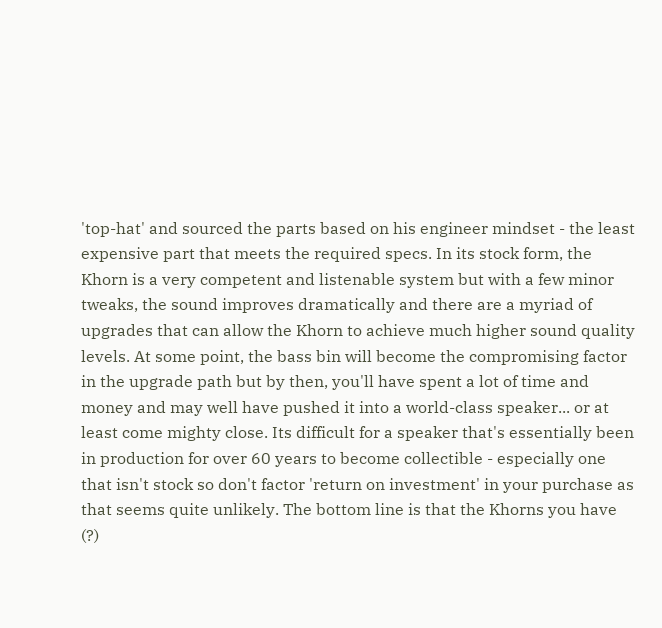'top-hat' and sourced the parts based on his engineer mindset - the least expensive part that meets the required specs. In its stock form, the Khorn is a very competent and listenable system but with a few minor tweaks, the sound improves dramatically and there are a myriad of upgrades that can allow the Khorn to achieve much higher sound quality levels. At some point, the bass bin will become the compromising factor in the upgrade path but by then, you'll have spent a lot of time and money and may well have pushed it into a world-class speaker... or at least come mighty close. Its difficult for a speaker that's essentially been in production for over 60 years to become collectible - especially one that isn't stock so don't factor 'return on investment' in your purchase as that seems quite unlikely. The bottom line is that the Khorns you have (?)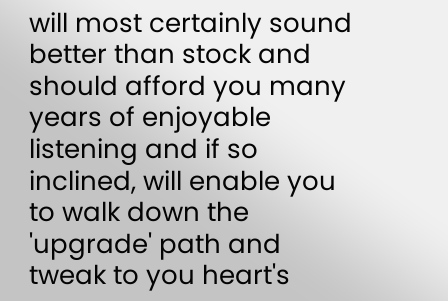will most certainly sound better than stock and should afford you many years of enjoyable listening and if so inclined, will enable you to walk down the 'upgrade' path and tweak to you heart's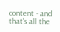content - and that's all the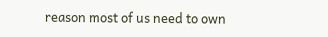reason most of us need to own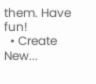them. Have fun!
  • Create New...